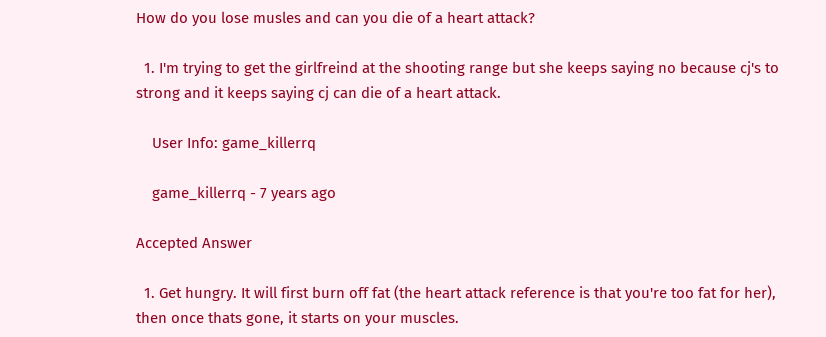How do you lose musles and can you die of a heart attack?

  1. I'm trying to get the girlfreind at the shooting range but she keeps saying no because cj's to strong and it keeps saying cj can die of a heart attack.

    User Info: game_killerrq

    game_killerrq - 7 years ago

Accepted Answer

  1. Get hungry. It will first burn off fat (the heart attack reference is that you're too fat for her), then once thats gone, it starts on your muscles.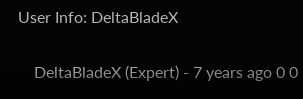User Info: DeltaBladeX

    DeltaBladeX (Expert) - 7 years ago 0 0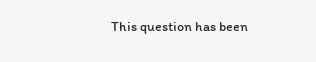This question has been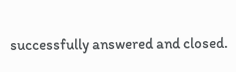successfully answered and closed.